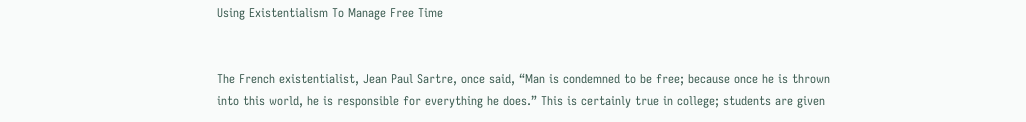Using Existentialism To Manage Free Time


The French existentialist, Jean Paul Sartre, once said, “Man is condemned to be free; because once he is thrown into this world, he is responsible for everything he does.” This is certainly true in college; students are given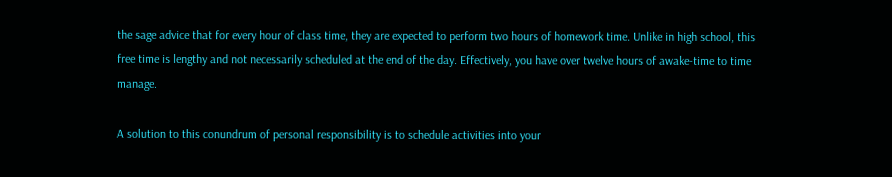the sage advice that for every hour of class time, they are expected to perform two hours of homework time. Unlike in high school, this free time is lengthy and not necessarily scheduled at the end of the day. Effectively, you have over twelve hours of awake-time to time manage.

A solution to this conundrum of personal responsibility is to schedule activities into your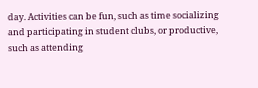day. Activities can be fun, such as time socializing and participating in student clubs, or productive, such as attending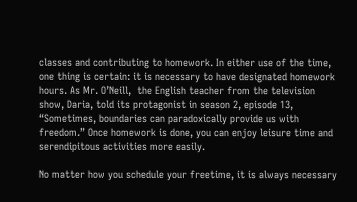classes and contributing to homework. In either use of the time, one thing is certain: it is necessary to have designated homework hours. As Mr. O’Neill,  the English teacher from the television show, Daria, told its protagonist in season 2, episode 13, “Sometimes, boundaries can paradoxically provide us with freedom.” Once homework is done, you can enjoy leisure time and serendipitous activities more easily.

No matter how you schedule your freetime, it is always necessary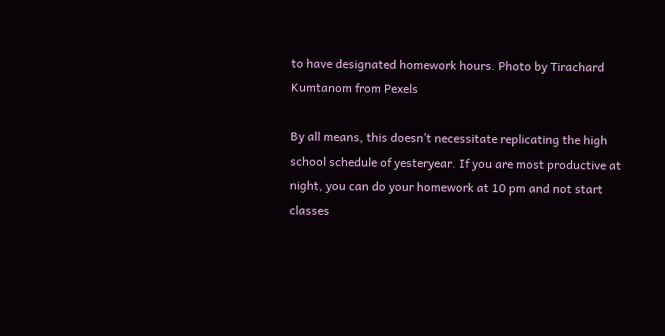to have designated homework hours. Photo by Tirachard Kumtanom from Pexels

By all means, this doesn’t necessitate replicating the high school schedule of yesteryear. If you are most productive at night, you can do your homework at 10 pm and not start classes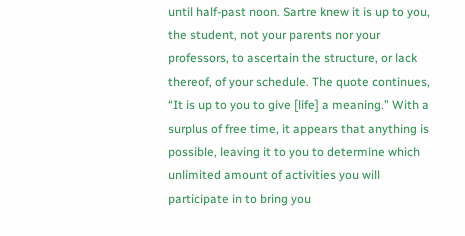until half-past noon. Sartre knew it is up to you, the student, not your parents nor your professors, to ascertain the structure, or lack thereof, of your schedule. The quote continues, “It is up to you to give [life] a meaning.” With a surplus of free time, it appears that anything is possible, leaving it to you to determine which unlimited amount of activities you will participate in to bring you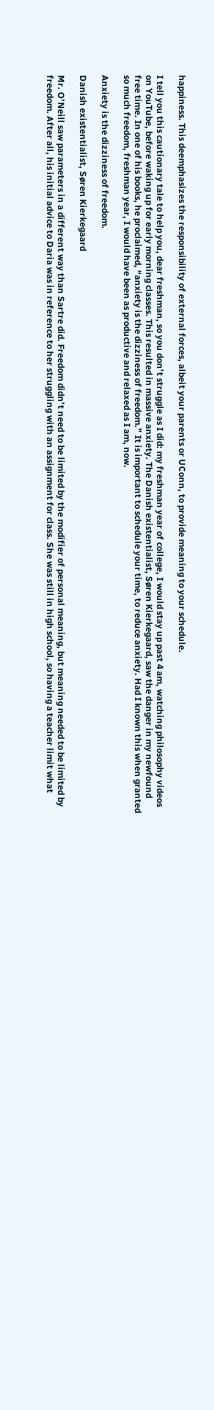happiness. This deemphasizes the responsibility of external forces, albeit your parents or UConn, to provide meaning to your schedule.

I tell you this cautionary tale to help you, dear freshman, so you don’t struggle as I did: my freshman year of college, I would stay up past 4 am, watching philosophy videos on YouTube, before waking up for early morning classes. This resulted in massive anxiety. The Danish existentialist, Søren Kierkegaard, saw the danger in my newfound free time. In one of his books, he proclaimed, “anxiety is the dizziness of freedom.” It is important to schedule your time, to reduce anxiety. Had I known this when granted so much freedom, freshman year, I would have been as productive and relaxed as I am, now.

Anxiety is the dizziness of freedom.

Danish existentialist, Søren Kierkegaard

Mr. O’Neill saw parameters in a different way than Sartre did. Freedom didn’t need to be limited by the modifier of personal meaning, but meaning needed to be limited by freedom. After all, his initial advice to Daria was in reference to her struggling with an assignment for class. She was still in high school, so having a teacher limit what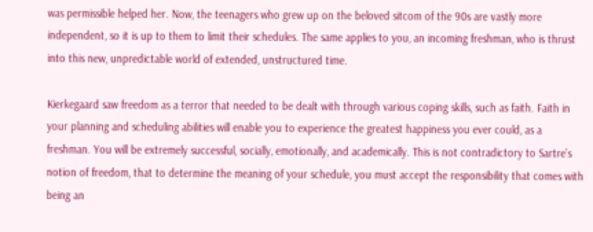was permissible helped her. Now, the teenagers who grew up on the beloved sitcom of the 90s are vastly more independent, so it is up to them to limit their schedules. The same applies to you, an incoming freshman, who is thrust into this new, unpredictable world of extended, unstructured time.

Kierkegaard saw freedom as a terror that needed to be dealt with through various coping skills, such as faith. Faith in your planning and scheduling abilities will enable you to experience the greatest happiness you ever could, as a freshman. You will be extremely successful, socially, emotionally, and academically. This is not contradictory to Sartre’s notion of freedom, that to determine the meaning of your schedule, you must accept the responsibility that comes with being an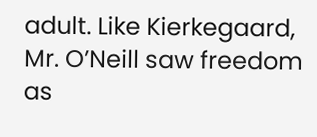adult. Like Kierkegaard, Mr. O’Neill saw freedom as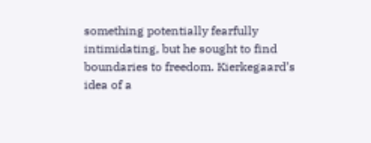something potentially fearfully intimidating, but he sought to find boundaries to freedom. Kierkegaard’s idea of a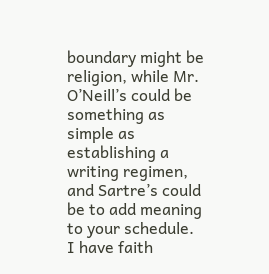boundary might be religion, while Mr. O’Neill’s could be something as simple as establishing a writing regimen, and Sartre’s could be to add meaning to your schedule. I have faith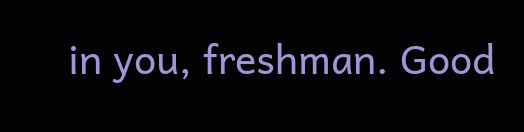in you, freshman. Good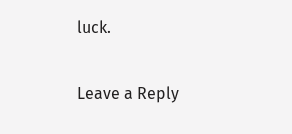luck.

Leave a Reply